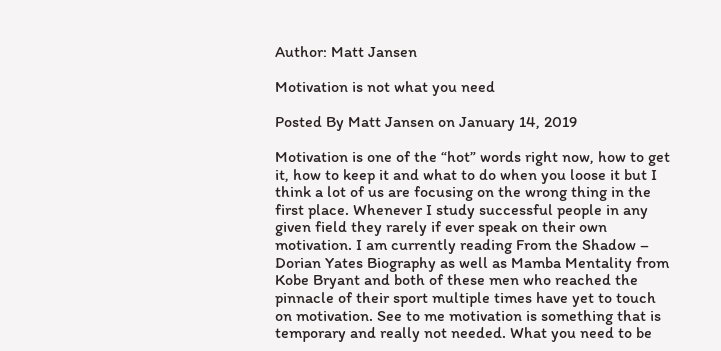Author: Matt Jansen

Motivation is not what you need

Posted By Matt Jansen on January 14, 2019

Motivation is one of the “hot” words right now, how to get it, how to keep it and what to do when you loose it but I think a lot of us are focusing on the wrong thing in the first place. Whenever I study successful people in any given field they rarely if ever speak on their own motivation. I am currently reading From the Shadow – Dorian Yates Biography as well as Mamba Mentality from Kobe Bryant and both of these men who reached the pinnacle of their sport multiple times have yet to touch on motivation. See to me motivation is something that is temporary and really not needed. What you need to be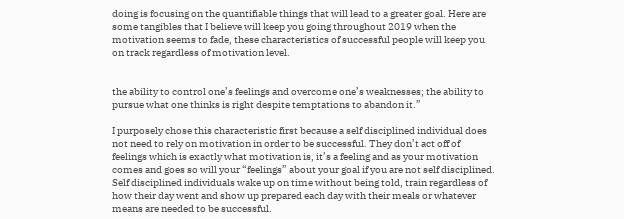doing is focusing on the quantifiable things that will lead to a greater goal. Here are some tangibles that I believe will keep you going throughout 2019 when the motivation seems to fade, these characteristics of successful people will keep you on track regardless of motivation level.


the ability to control one’s feelings and overcome one’s weaknesses; the ability to pursue what one thinks is right despite temptations to abandon it.”

I purposely chose this characteristic first because a self disciplined individual does not need to rely on motivation in order to be successful. They don’t act off of feelings which is exactly what motivation is, it’s a feeling and as your motivation comes and goes so will your “feelings” about your goal if you are not self disciplined. Self disciplined individuals wake up on time without being told, train regardless of how their day went and show up prepared each day with their meals or whatever means are needed to be successful.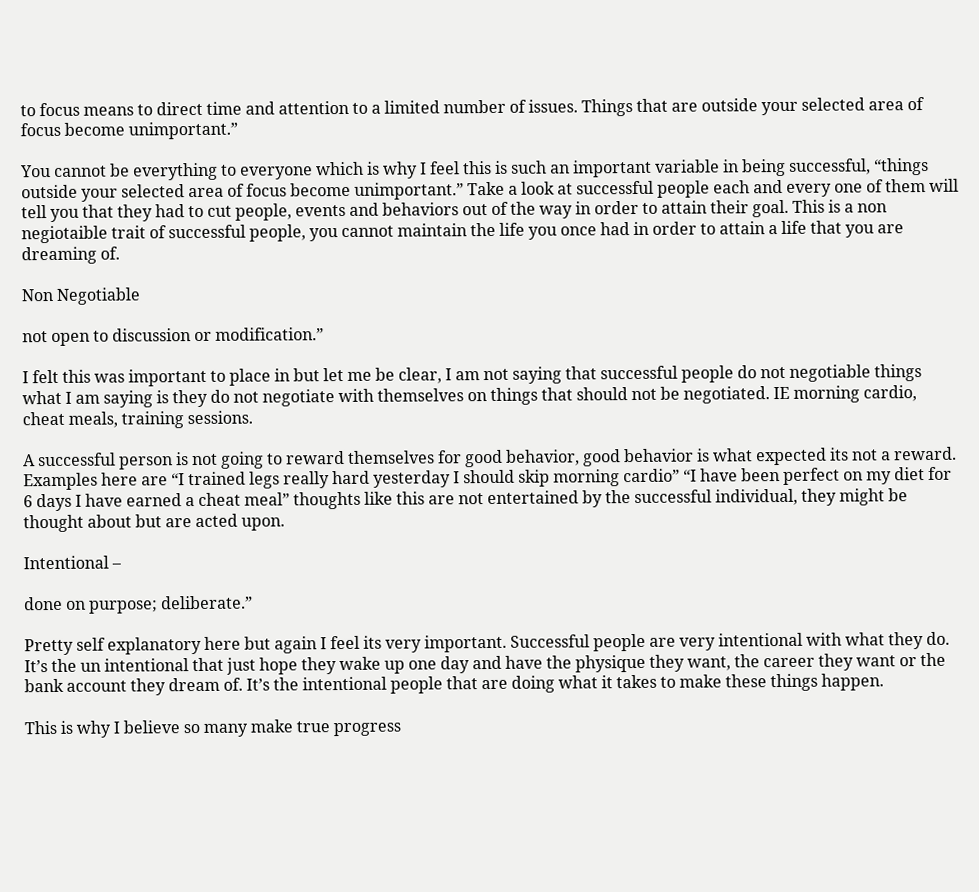to focus means to direct time and attention to a limited number of issues. Things that are outside your selected area of focus become unimportant.”

You cannot be everything to everyone which is why I feel this is such an important variable in being successful, “things outside your selected area of focus become unimportant.” Take a look at successful people each and every one of them will tell you that they had to cut people, events and behaviors out of the way in order to attain their goal. This is a non negiotaible trait of successful people, you cannot maintain the life you once had in order to attain a life that you are dreaming of.

Non Negotiable

not open to discussion or modification.”

I felt this was important to place in but let me be clear, I am not saying that successful people do not negotiable things what I am saying is they do not negotiate with themselves on things that should not be negotiated. IE morning cardio, cheat meals, training sessions.

A successful person is not going to reward themselves for good behavior, good behavior is what expected its not a reward. Examples here are “I trained legs really hard yesterday I should skip morning cardio” “I have been perfect on my diet for 6 days I have earned a cheat meal” thoughts like this are not entertained by the successful individual, they might be thought about but are acted upon.

Intentional –

done on purpose; deliberate.”

Pretty self explanatory here but again I feel its very important. Successful people are very intentional with what they do. It’s the un intentional that just hope they wake up one day and have the physique they want, the career they want or the bank account they dream of. It’s the intentional people that are doing what it takes to make these things happen.

This is why I believe so many make true progress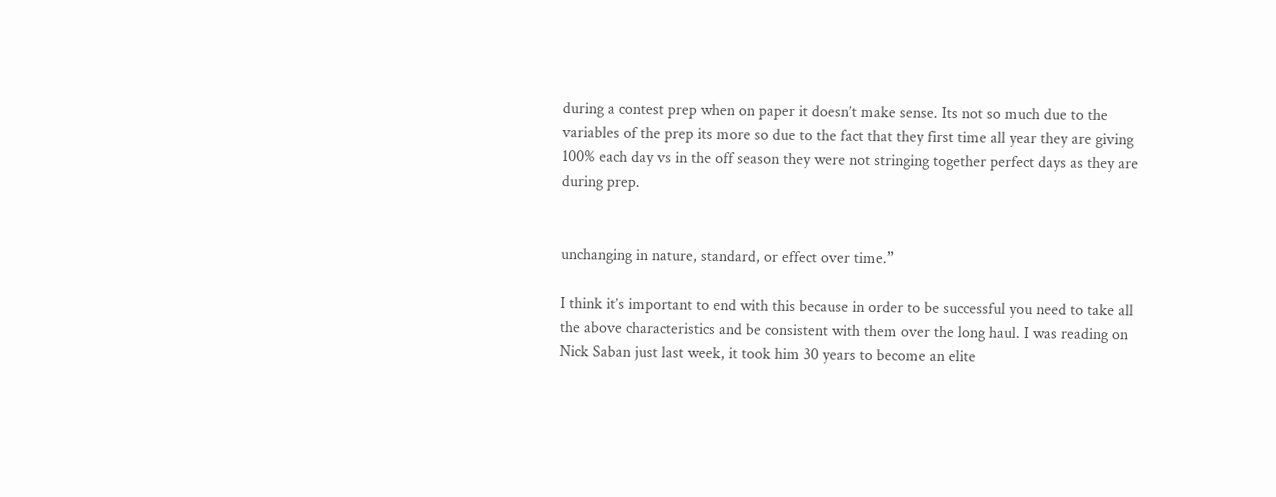during a contest prep when on paper it doesn’t make sense. Its not so much due to the variables of the prep its more so due to the fact that they first time all year they are giving 100% each day vs in the off season they were not stringing together perfect days as they are during prep.


unchanging in nature, standard, or effect over time.”

I think it’s important to end with this because in order to be successful you need to take all the above characteristics and be consistent with them over the long haul. I was reading on Nick Saban just last week, it took him 30 years to become an elite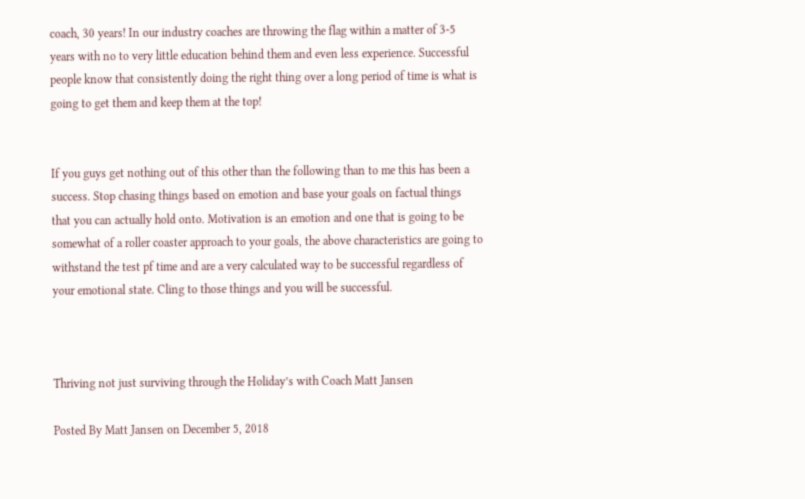coach, 30 years! In our industry coaches are throwing the flag within a matter of 3-5 years with no to very little education behind them and even less experience. Successful people know that consistently doing the right thing over a long period of time is what is going to get them and keep them at the top!


If you guys get nothing out of this other than the following than to me this has been a success. Stop chasing things based on emotion and base your goals on factual things that you can actually hold onto. Motivation is an emotion and one that is going to be somewhat of a roller coaster approach to your goals, the above characteristics are going to withstand the test pf time and are a very calculated way to be successful regardless of your emotional state. Cling to those things and you will be successful.



Thriving not just surviving through the Holiday’s with Coach Matt Jansen

Posted By Matt Jansen on December 5, 2018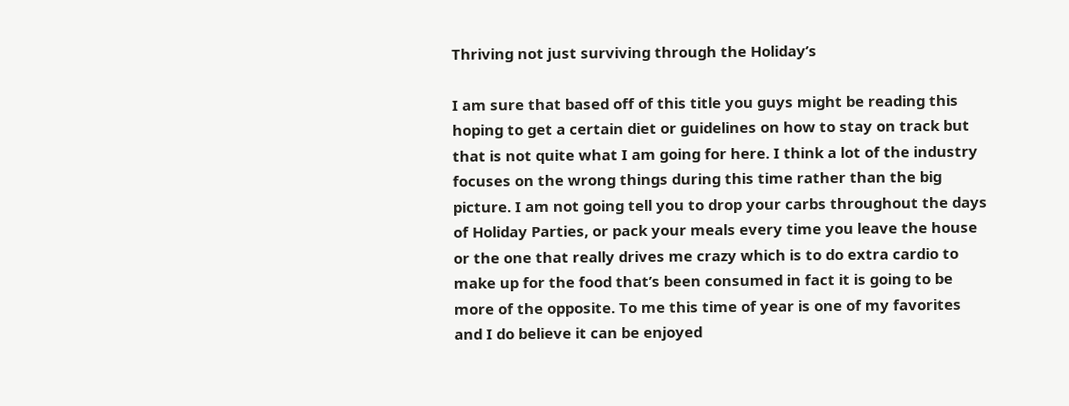Thriving not just surviving through the Holiday’s

I am sure that based off of this title you guys might be reading this hoping to get a certain diet or guidelines on how to stay on track but that is not quite what I am going for here. I think a lot of the industry focuses on the wrong things during this time rather than the big picture. I am not going tell you to drop your carbs throughout the days of Holiday Parties, or pack your meals every time you leave the house or the one that really drives me crazy which is to do extra cardio to make up for the food that’s been consumed in fact it is going to be more of the opposite. To me this time of year is one of my favorites and I do believe it can be enjoyed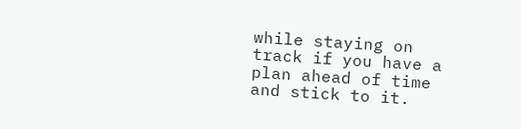while staying on track if you have a plan ahead of time and stick to it.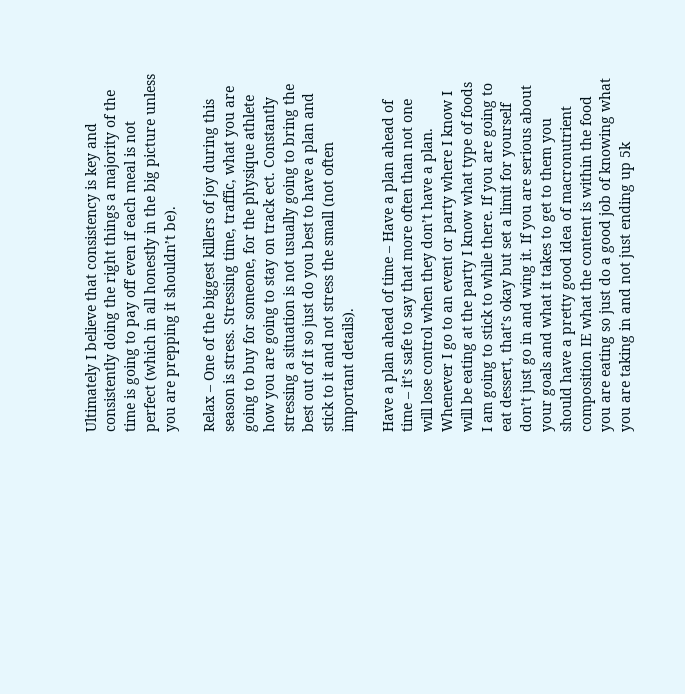Ultimately I believe that consistency is key and consistently doing the right things a majority of the time is going to pay off even if each meal is not perfect (which in all honestly in the big picture unless you are prepping it shouldn’t be).

Relax – One of the biggest killers of joy during this season is stress. Stressing time, traffic, what you are going to buy for someone, for the physique athlete how you are going to stay on track ect. Constantly stressing a situation is not usually going to bring the best out of it so just do you best to have a plan and stick to it and not stress the small (not often important details).

Have a plan ahead of time – Have a plan ahead of time – it’s safe to say that more often than not one will lose control when they don’t have a plan. Whenever I go to an event or party where I know I will be eating at the party I know what type of foods I am going to stick to while there. If you are going to eat dessert, that’s okay but set a limit for yourself don’t just go in and wing it. If you are serious about your goals and what it takes to get to them you should have a pretty good idea of macronutrient composition IE what the content is within the food you are eating so just do a good job of knowing what you are taking in and not just ending up 5k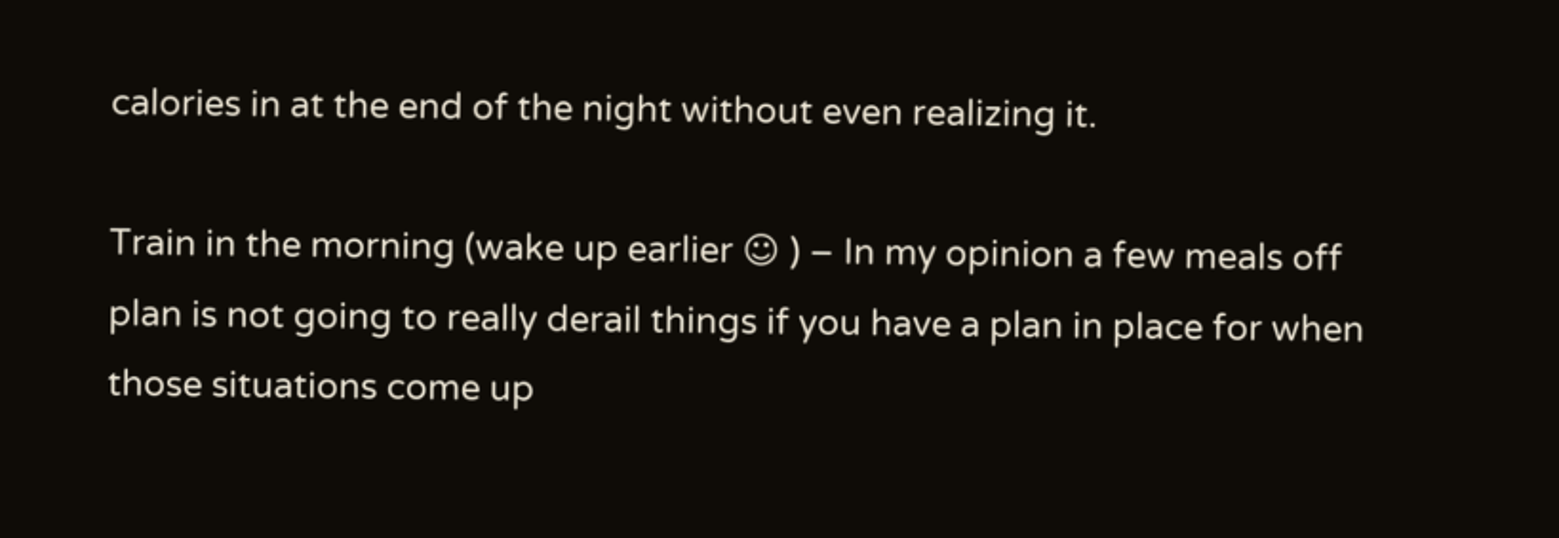calories in at the end of the night without even realizing it.

Train in the morning (wake up earlier ☺ ) – In my opinion a few meals off plan is not going to really derail things if you have a plan in place for when those situations come up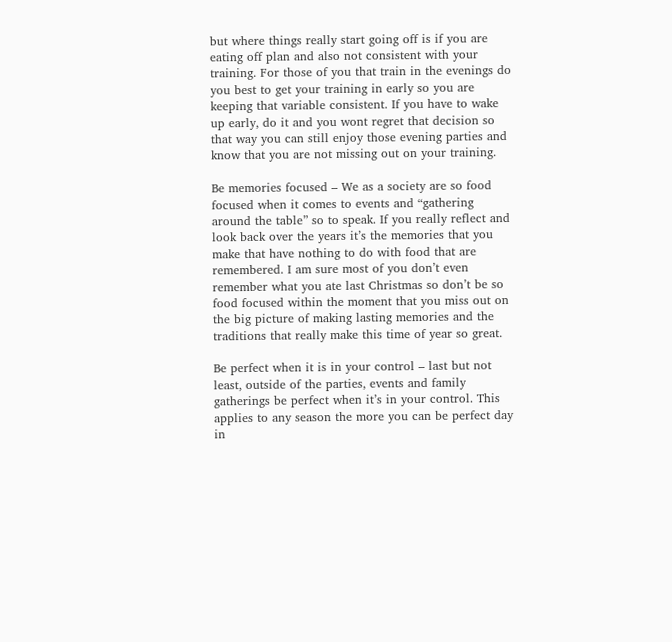but where things really start going off is if you are eating off plan and also not consistent with your training. For those of you that train in the evenings do you best to get your training in early so you are keeping that variable consistent. If you have to wake up early, do it and you wont regret that decision so that way you can still enjoy those evening parties and know that you are not missing out on your training.

Be memories focused – We as a society are so food focused when it comes to events and “gathering around the table” so to speak. If you really reflect and look back over the years it’s the memories that you make that have nothing to do with food that are remembered. I am sure most of you don’t even remember what you ate last Christmas so don’t be so food focused within the moment that you miss out on the big picture of making lasting memories and the traditions that really make this time of year so great.

Be perfect when it is in your control – last but not least, outside of the parties, events and family gatherings be perfect when it’s in your control. This applies to any season the more you can be perfect day in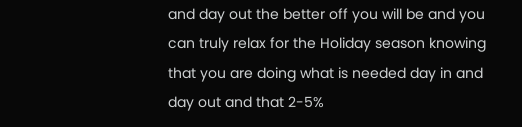and day out the better off you will be and you can truly relax for the Holiday season knowing that you are doing what is needed day in and day out and that 2-5%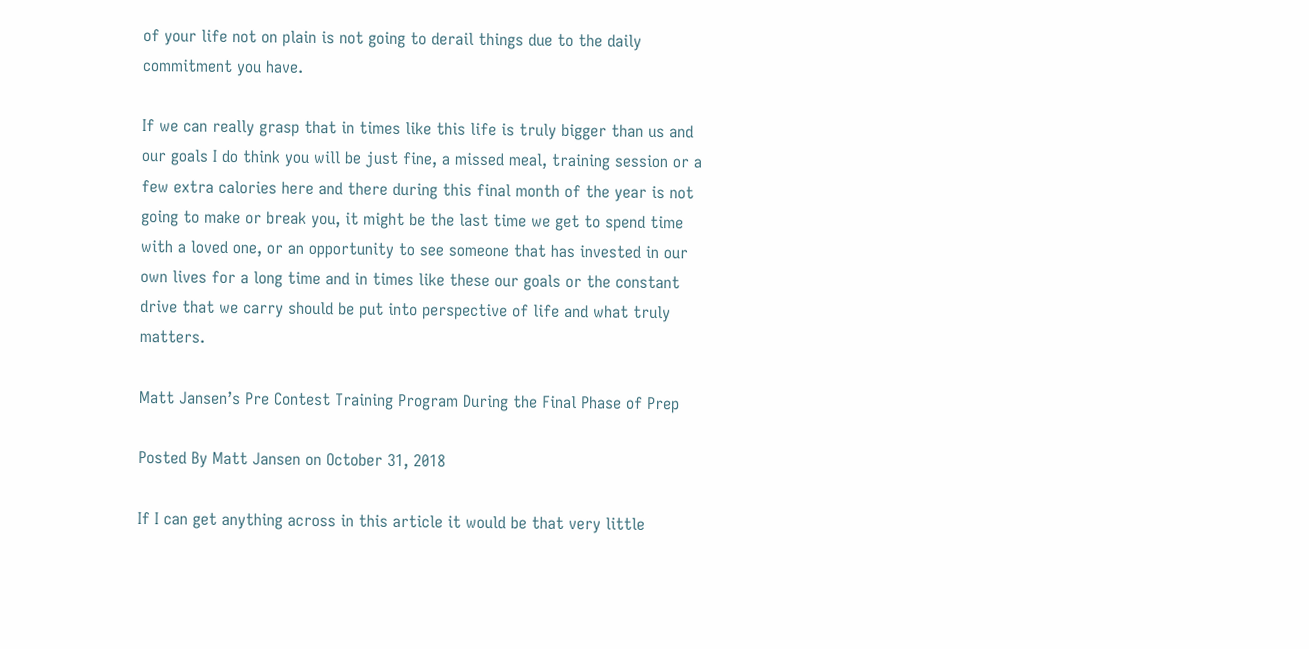of your life not on plain is not going to derail things due to the daily commitment you have.

If we can really grasp that in times like this life is truly bigger than us and our goals I do think you will be just fine, a missed meal, training session or a few extra calories here and there during this final month of the year is not going to make or break you, it might be the last time we get to spend time with a loved one, or an opportunity to see someone that has invested in our own lives for a long time and in times like these our goals or the constant drive that we carry should be put into perspective of life and what truly matters.

Matt Jansen’s Pre Contest Training Program During the Final Phase of Prep

Posted By Matt Jansen on October 31, 2018

If I can get anything across in this article it would be that very little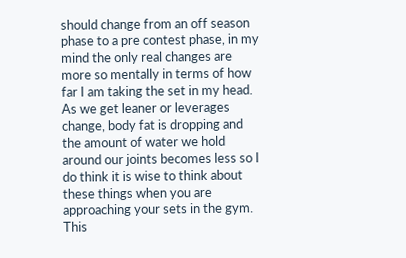should change from an off season phase to a pre contest phase, in my mind the only real changes are more so mentally in terms of how far I am taking the set in my head. As we get leaner or leverages change, body fat is dropping and the amount of water we hold around our joints becomes less so I do think it is wise to think about these things when you are approaching your sets in the gym. This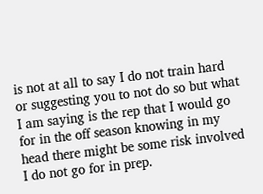is not at all to say I do not train hard or suggesting you to not do so but what I am saying is the rep that I would go for in the off season knowing in my head there might be some risk involved I do not go for in prep.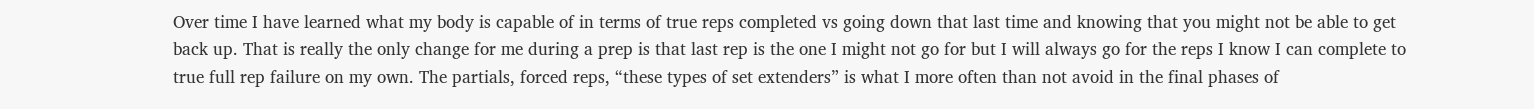Over time I have learned what my body is capable of in terms of true reps completed vs going down that last time and knowing that you might not be able to get back up. That is really the only change for me during a prep is that last rep is the one I might not go for but I will always go for the reps I know I can complete to true full rep failure on my own. The partials, forced reps, “these types of set extenders” is what I more often than not avoid in the final phases of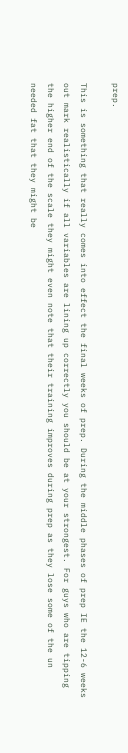prep.

This is something that really comes into effect the final weeks of prep. During the middle phases of prep IE the 12-6 weeks out mark realistically if all variables are lining up correctly you should be at your strongest. For guys who are tipping the higher end of the scale they might even note that their training improves during prep as they lose some of the un needed fat that they might be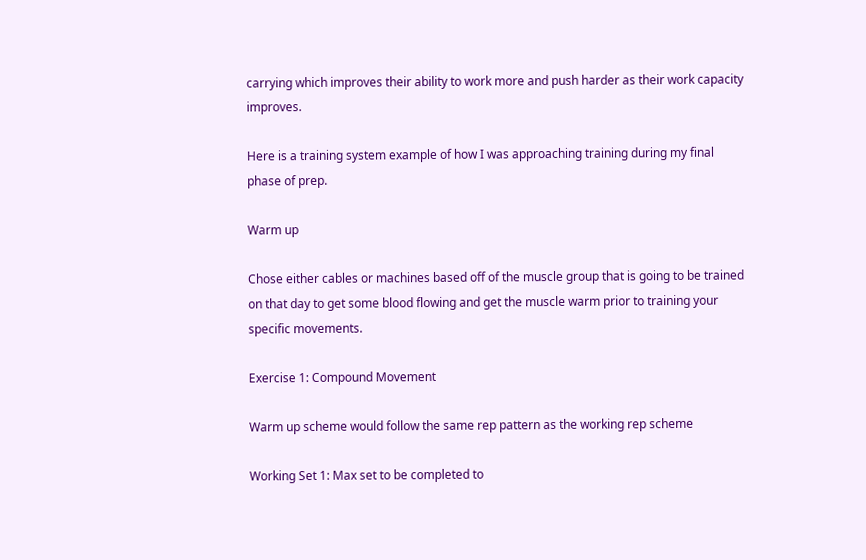carrying which improves their ability to work more and push harder as their work capacity improves.

Here is a training system example of how I was approaching training during my final phase of prep.

Warm up

Chose either cables or machines based off of the muscle group that is going to be trained on that day to get some blood flowing and get the muscle warm prior to training your specific movements.

Exercise 1: Compound Movement

Warm up scheme would follow the same rep pattern as the working rep scheme

Working Set 1: Max set to be completed to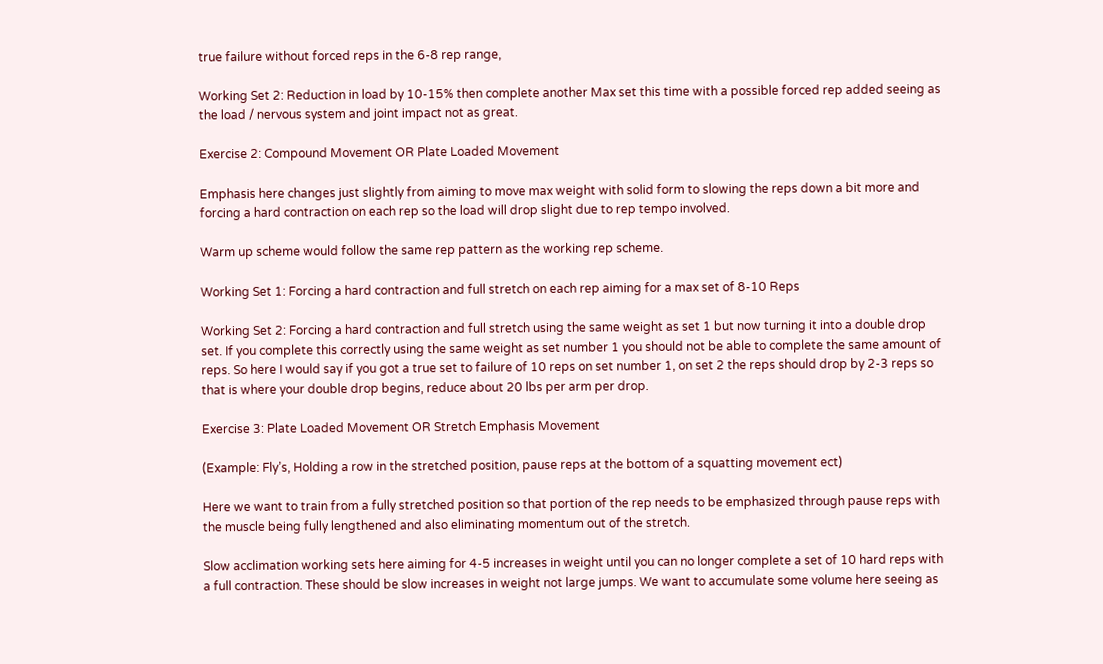true failure without forced reps in the 6-8 rep range,

Working Set 2: Reduction in load by 10-15% then complete another Max set this time with a possible forced rep added seeing as the load / nervous system and joint impact not as great.

Exercise 2: Compound Movement OR Plate Loaded Movement

Emphasis here changes just slightly from aiming to move max weight with solid form to slowing the reps down a bit more and forcing a hard contraction on each rep so the load will drop slight due to rep tempo involved.

Warm up scheme would follow the same rep pattern as the working rep scheme.

Working Set 1: Forcing a hard contraction and full stretch on each rep aiming for a max set of 8-10 Reps

Working Set 2: Forcing a hard contraction and full stretch using the same weight as set 1 but now turning it into a double drop set. If you complete this correctly using the same weight as set number 1 you should not be able to complete the same amount of reps. So here I would say if you got a true set to failure of 10 reps on set number 1, on set 2 the reps should drop by 2-3 reps so that is where your double drop begins, reduce about 20 lbs per arm per drop.

Exercise 3: Plate Loaded Movement OR Stretch Emphasis Movement

(Example: Fly’s, Holding a row in the stretched position, pause reps at the bottom of a squatting movement ect)

Here we want to train from a fully stretched position so that portion of the rep needs to be emphasized through pause reps with the muscle being fully lengthened and also eliminating momentum out of the stretch.

Slow acclimation working sets here aiming for 4-5 increases in weight until you can no longer complete a set of 10 hard reps with a full contraction. These should be slow increases in weight not large jumps. We want to accumulate some volume here seeing as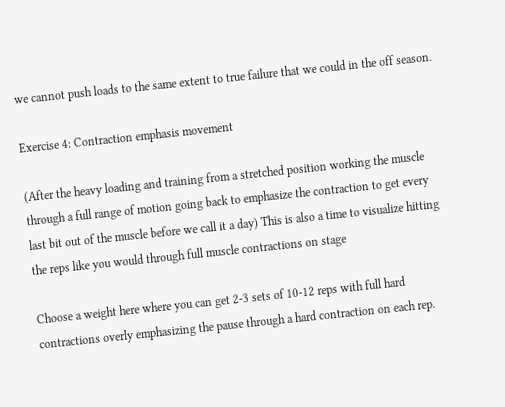we cannot push loads to the same extent to true failure that we could in the off season.

Exercise 4: Contraction emphasis movement

(After the heavy loading and training from a stretched position working the muscle through a full range of motion going back to emphasize the contraction to get every last bit out of the muscle before we call it a day) This is also a time to visualize hitting the reps like you would through full muscle contractions on stage

Choose a weight here where you can get 2-3 sets of 10-12 reps with full hard contractions overly emphasizing the pause through a hard contraction on each rep.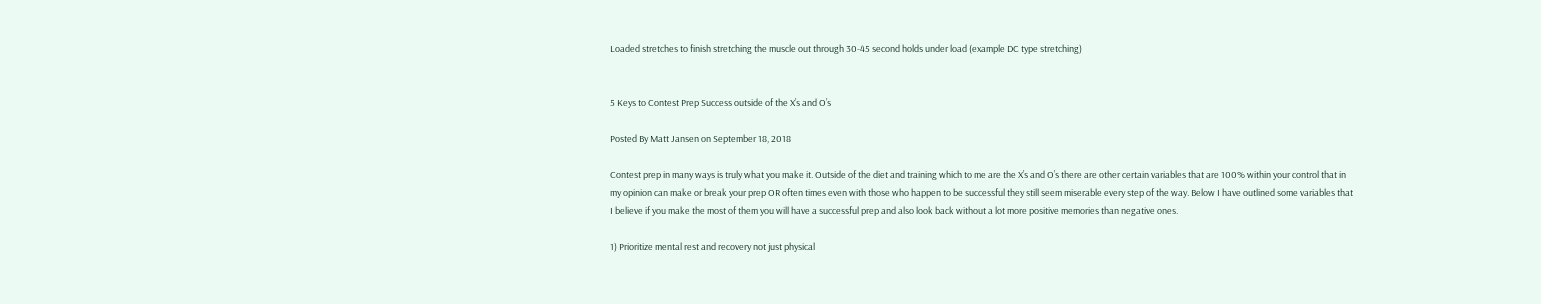Loaded stretches to finish stretching the muscle out through 30-45 second holds under load (example DC type stretching)


5 Keys to Contest Prep Success outside of the X’s and O’s

Posted By Matt Jansen on September 18, 2018

Contest prep in many ways is truly what you make it. Outside of the diet and training which to me are the X’s and O’s there are other certain variables that are 100% within your control that in my opinion can make or break your prep OR often times even with those who happen to be successful they still seem miserable every step of the way. Below I have outlined some variables that I believe if you make the most of them you will have a successful prep and also look back without a lot more positive memories than negative ones.

1) Prioritize mental rest and recovery not just physical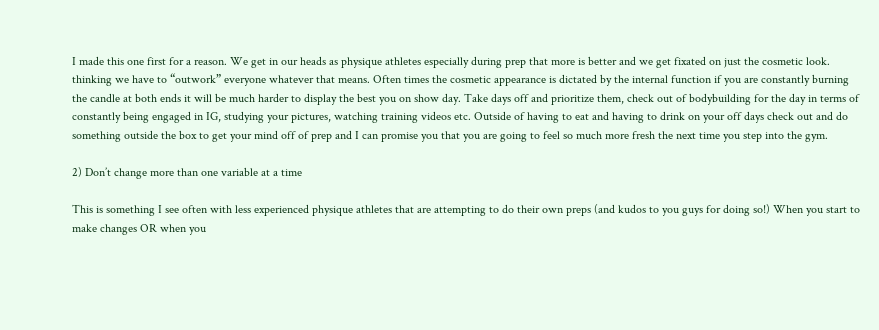I made this one first for a reason. We get in our heads as physique athletes especially during prep that more is better and we get fixated on just the cosmetic look. thinking we have to “outwork” everyone whatever that means. Often times the cosmetic appearance is dictated by the internal function if you are constantly burning the candle at both ends it will be much harder to display the best you on show day. Take days off and prioritize them, check out of bodybuilding for the day in terms of constantly being engaged in IG, studying your pictures, watching training videos etc. Outside of having to eat and having to drink on your off days check out and do something outside the box to get your mind off of prep and I can promise you that you are going to feel so much more fresh the next time you step into the gym.

2) Don’t change more than one variable at a time

This is something I see often with less experienced physique athletes that are attempting to do their own preps (and kudos to you guys for doing so!) When you start to make changes OR when you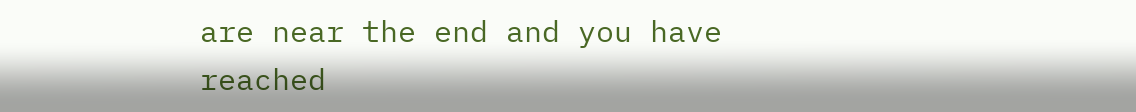are near the end and you have reached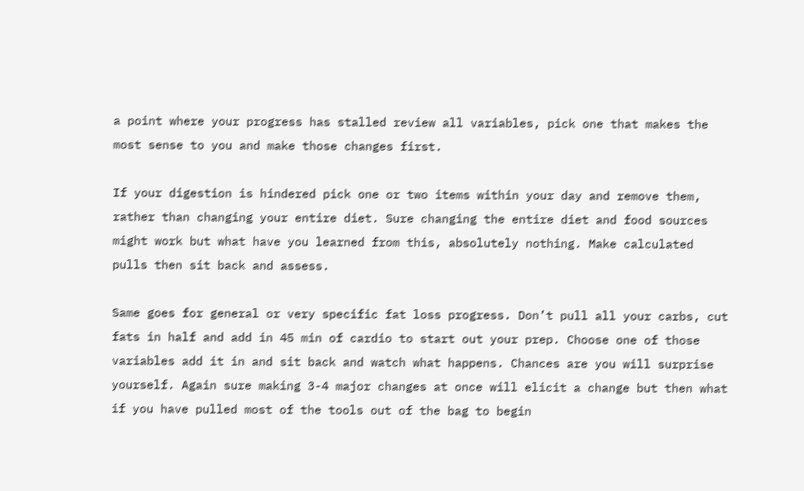a point where your progress has stalled review all variables, pick one that makes the most sense to you and make those changes first.

If your digestion is hindered pick one or two items within your day and remove them, rather than changing your entire diet. Sure changing the entire diet and food sources might work but what have you learned from this, absolutely nothing. Make calculated pulls then sit back and assess.

Same goes for general or very specific fat loss progress. Don’t pull all your carbs, cut fats in half and add in 45 min of cardio to start out your prep. Choose one of those variables add it in and sit back and watch what happens. Chances are you will surprise yourself. Again sure making 3-4 major changes at once will elicit a change but then what if you have pulled most of the tools out of the bag to begin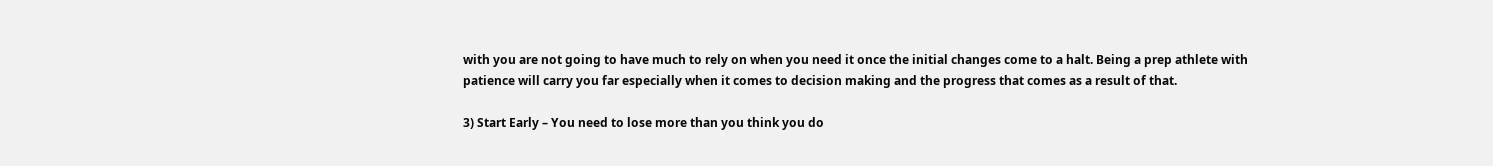with you are not going to have much to rely on when you need it once the initial changes come to a halt. Being a prep athlete with patience will carry you far especially when it comes to decision making and the progress that comes as a result of that.

3) Start Early – You need to lose more than you think you do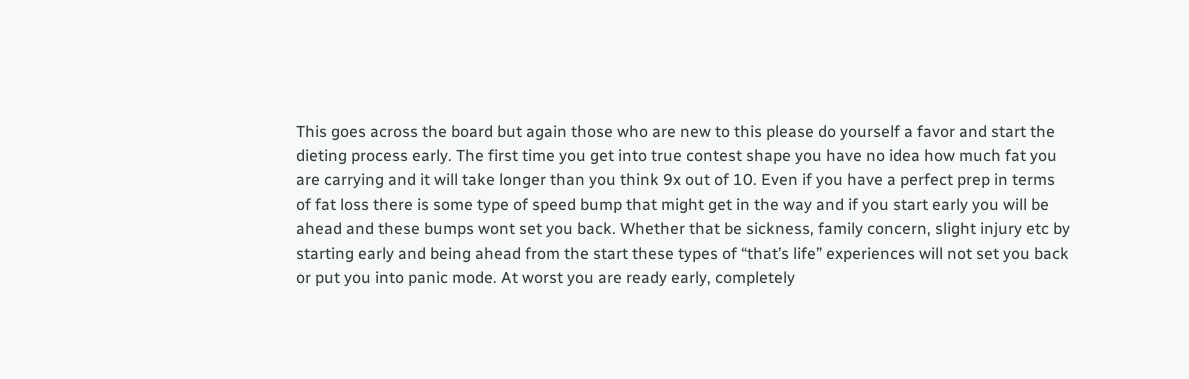This goes across the board but again those who are new to this please do yourself a favor and start the dieting process early. The first time you get into true contest shape you have no idea how much fat you are carrying and it will take longer than you think 9x out of 10. Even if you have a perfect prep in terms of fat loss there is some type of speed bump that might get in the way and if you start early you will be ahead and these bumps wont set you back. Whether that be sickness, family concern, slight injury etc by starting early and being ahead from the start these types of “that’s life” experiences will not set you back or put you into panic mode. At worst you are ready early, completely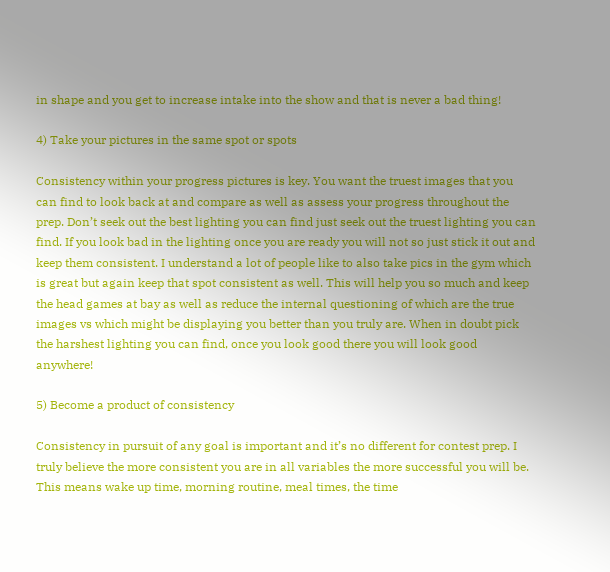in shape and you get to increase intake into the show and that is never a bad thing!

4) Take your pictures in the same spot or spots

Consistency within your progress pictures is key. You want the truest images that you can find to look back at and compare as well as assess your progress throughout the prep. Don’t seek out the best lighting you can find just seek out the truest lighting you can find. If you look bad in the lighting once you are ready you will not so just stick it out and keep them consistent. I understand a lot of people like to also take pics in the gym which is great but again keep that spot consistent as well. This will help you so much and keep the head games at bay as well as reduce the internal questioning of which are the true images vs which might be displaying you better than you truly are. When in doubt pick the harshest lighting you can find, once you look good there you will look good anywhere!

5) Become a product of consistency

Consistency in pursuit of any goal is important and it’s no different for contest prep. I truly believe the more consistent you are in all variables the more successful you will be. This means wake up time, morning routine, meal times, the time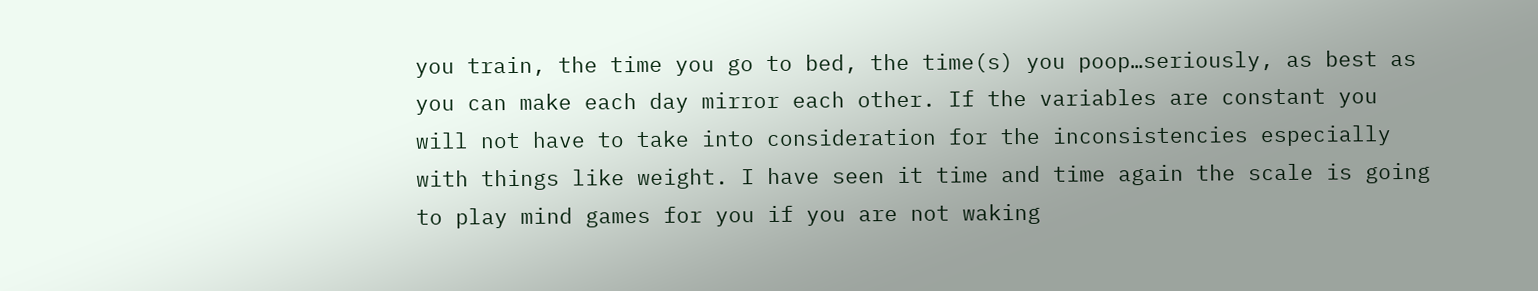you train, the time you go to bed, the time(s) you poop…seriously, as best as you can make each day mirror each other. If the variables are constant you will not have to take into consideration for the inconsistencies especially with things like weight. I have seen it time and time again the scale is going to play mind games for you if you are not waking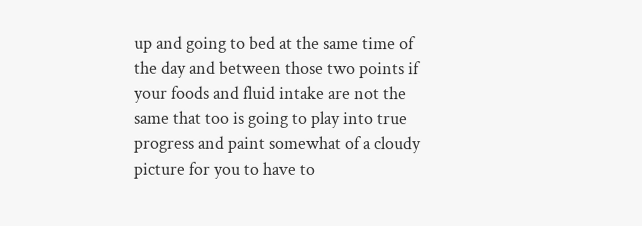up and going to bed at the same time of the day and between those two points if your foods and fluid intake are not the same that too is going to play into true progress and paint somewhat of a cloudy picture for you to have to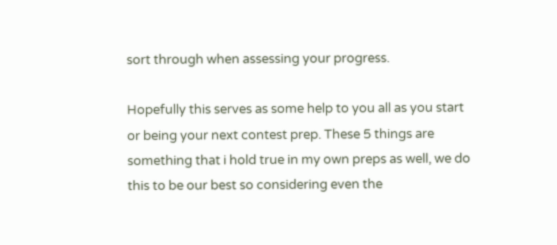sort through when assessing your progress.

Hopefully this serves as some help to you all as you start or being your next contest prep. These 5 things are something that i hold true in my own preps as well, we do this to be our best so considering even the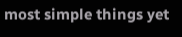most simple things yet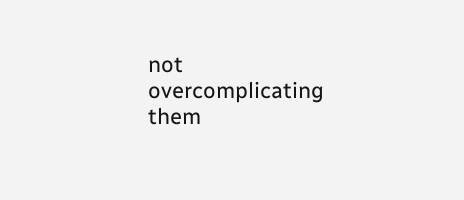not overcomplicating them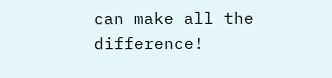can make all the difference!